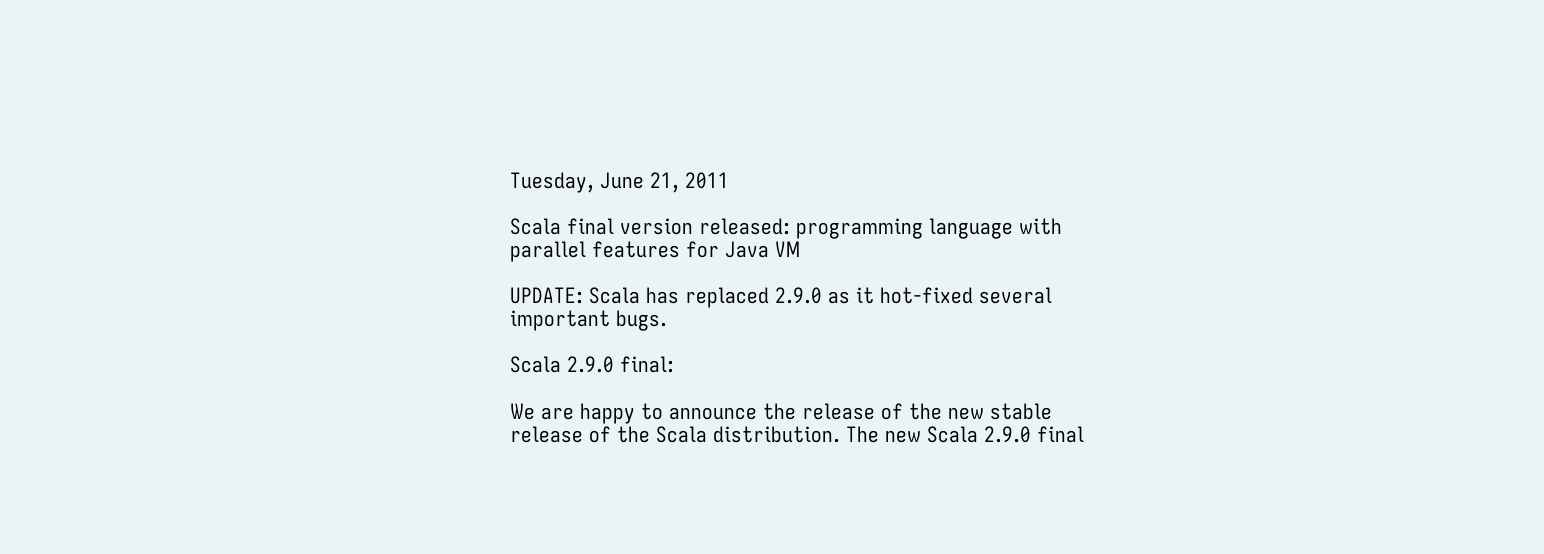Tuesday, June 21, 2011

Scala final version released: programming language with parallel features for Java VM

UPDATE: Scala has replaced 2.9.0 as it hot-fixed several important bugs.

Scala 2.9.0 final:

We are happy to announce the release of the new stable release of the Scala distribution. The new Scala 2.9.0 final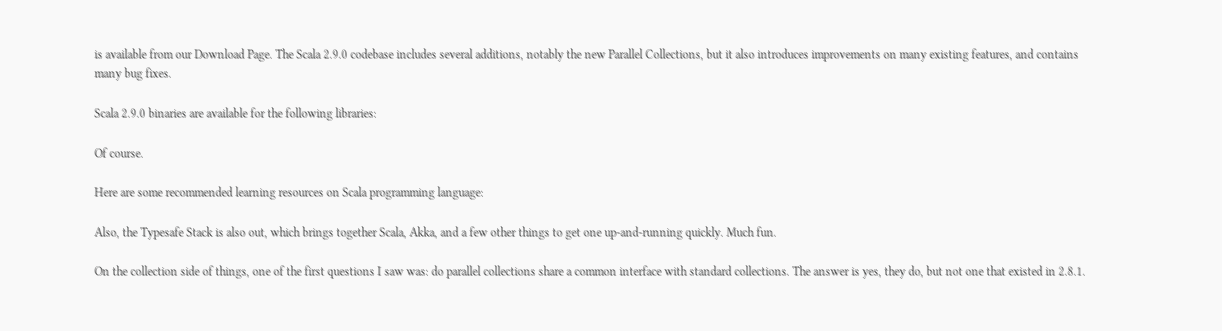is available from our Download Page. The Scala 2.9.0 codebase includes several additions, notably the new Parallel Collections, but it also introduces improvements on many existing features, and contains many bug fixes.

Scala 2.9.0 binaries are available for the following libraries:

Of course.

Here are some recommended learning resources on Scala programming language:

Also, the Typesafe Stack is also out, which brings together Scala, Akka, and a few other things to get one up-and-running quickly. Much fun.

On the collection side of things, one of the first questions I saw was: do parallel collections share a common interface with standard collections. The answer is yes, they do, but not one that existed in 2.8.1.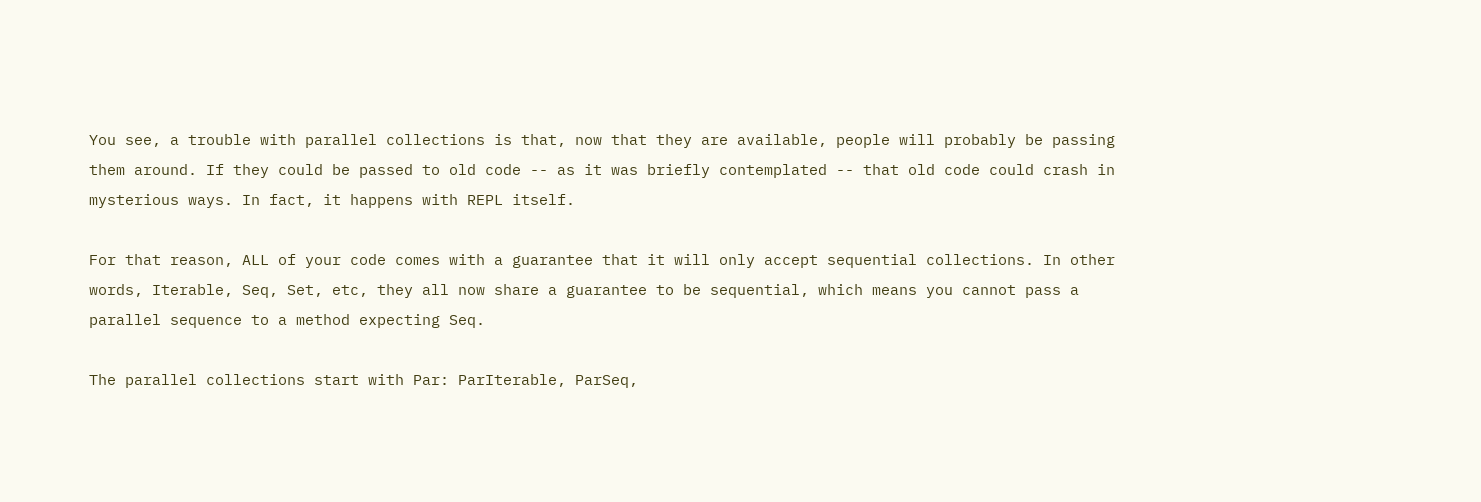You see, a trouble with parallel collections is that, now that they are available, people will probably be passing them around. If they could be passed to old code -- as it was briefly contemplated -- that old code could crash in mysterious ways. In fact, it happens with REPL itself.

For that reason, ALL of your code comes with a guarantee that it will only accept sequential collections. In other words, Iterable, Seq, Set, etc, they all now share a guarantee to be sequential, which means you cannot pass a parallel sequence to a method expecting Seq.

The parallel collections start with Par: ParIterable, ParSeq,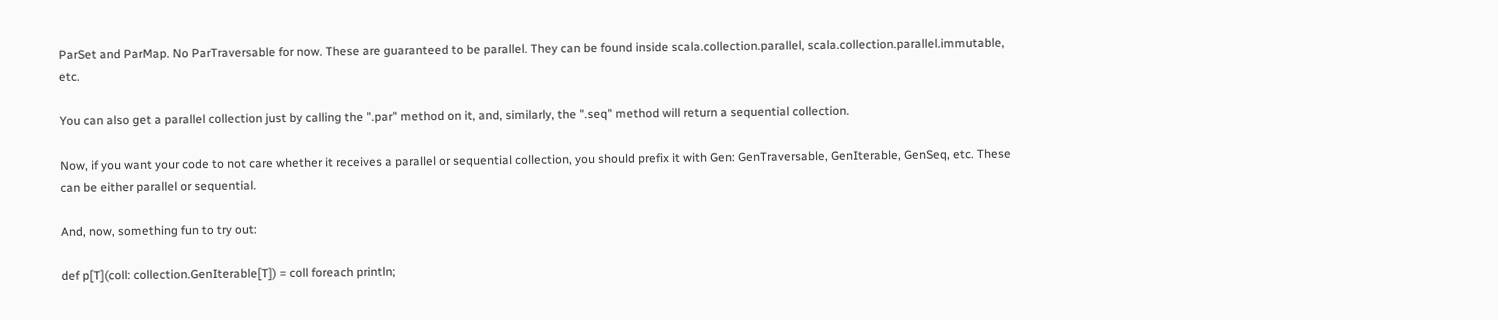ParSet and ParMap. No ParTraversable for now. These are guaranteed to be parallel. They can be found inside scala.collection.parallel, scala.collection.parallel.immutable, etc.

You can also get a parallel collection just by calling the ".par" method on it, and, similarly, the ".seq" method will return a sequential collection.

Now, if you want your code to not care whether it receives a parallel or sequential collection, you should prefix it with Gen: GenTraversable, GenIterable, GenSeq, etc. These can be either parallel or sequential.

And, now, something fun to try out:

def p[T](coll: collection.GenIterable[T]) = coll foreach println;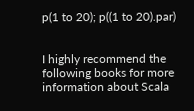p(1 to 20); p((1 to 20).par)


I highly recommend the following books for more information about Scala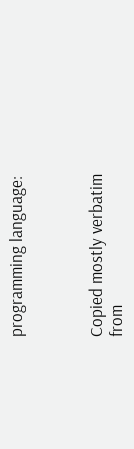programming language:



Copied mostly verbatim from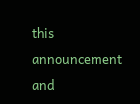this announcement and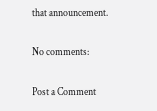that announcement.

No comments:

Post a Comment